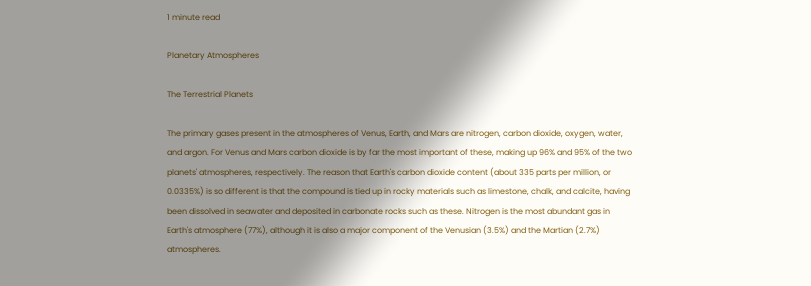1 minute read

Planetary Atmospheres

The Terrestrial Planets

The primary gases present in the atmospheres of Venus, Earth, and Mars are nitrogen, carbon dioxide, oxygen, water, and argon. For Venus and Mars carbon dioxide is by far the most important of these, making up 96% and 95% of the two planets' atmospheres, respectively. The reason that Earth's carbon dioxide content (about 335 parts per million, or 0.0335%) is so different is that the compound is tied up in rocky materials such as limestone, chalk, and calcite, having been dissolved in seawater and deposited in carbonate rocks such as these. Nitrogen is the most abundant gas in Earth's atmosphere (77%), although it is also a major component of the Venusian (3.5%) and the Martian (2.7%) atmospheres.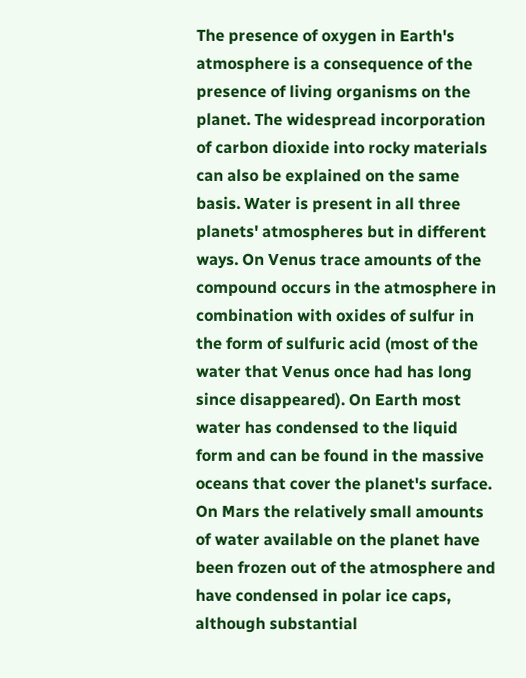The presence of oxygen in Earth's atmosphere is a consequence of the presence of living organisms on the planet. The widespread incorporation of carbon dioxide into rocky materials can also be explained on the same basis. Water is present in all three planets' atmospheres but in different ways. On Venus trace amounts of the compound occurs in the atmosphere in combination with oxides of sulfur in the form of sulfuric acid (most of the water that Venus once had has long since disappeared). On Earth most water has condensed to the liquid form and can be found in the massive oceans that cover the planet's surface. On Mars the relatively small amounts of water available on the planet have been frozen out of the atmosphere and have condensed in polar ice caps, although substantial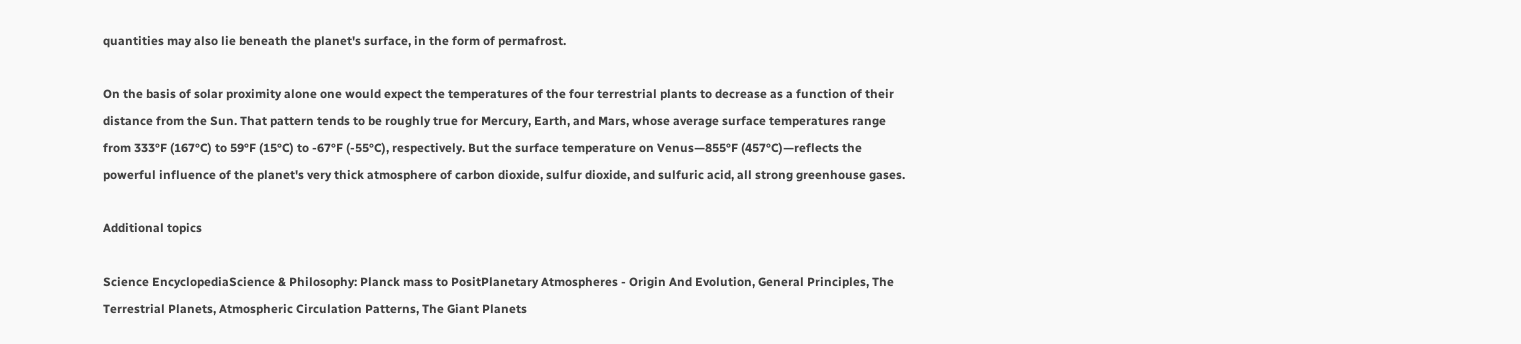quantities may also lie beneath the planet's surface, in the form of permafrost.

On the basis of solar proximity alone one would expect the temperatures of the four terrestrial plants to decrease as a function of their distance from the Sun. That pattern tends to be roughly true for Mercury, Earth, and Mars, whose average surface temperatures range from 333°F (167°C) to 59°F (15°C) to -67°F (-55°C), respectively. But the surface temperature on Venus—855°F (457°C)—reflects the powerful influence of the planet's very thick atmosphere of carbon dioxide, sulfur dioxide, and sulfuric acid, all strong greenhouse gases.

Additional topics

Science EncyclopediaScience & Philosophy: Planck mass to PositPlanetary Atmospheres - Origin And Evolution, General Principles, The Terrestrial Planets, Atmospheric Circulation Patterns, The Giant Planets